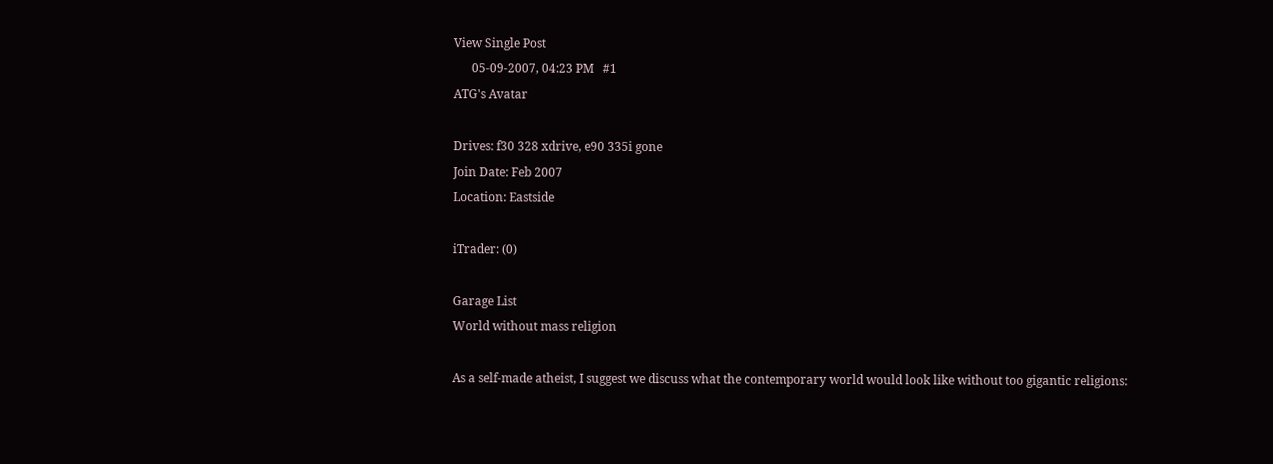View Single Post
      05-09-2007, 04:23 PM   #1
ATG's Avatar

Drives: f30 328 xdrive, e90 335i gone
Join Date: Feb 2007
Location: Eastside

iTrader: (0)

Garage List
World without mass religion

As a self-made atheist, I suggest we discuss what the contemporary world would look like without too gigantic religions: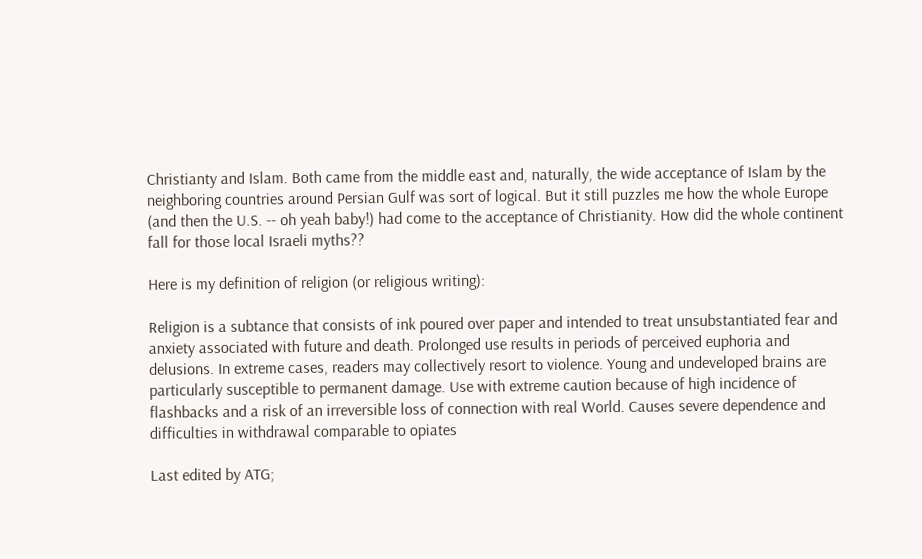Christianty and Islam. Both came from the middle east and, naturally, the wide acceptance of Islam by the neighboring countries around Persian Gulf was sort of logical. But it still puzzles me how the whole Europe (and then the U.S. -- oh yeah baby!) had come to the acceptance of Christianity. How did the whole continent fall for those local Israeli myths??

Here is my definition of religion (or religious writing):

Religion is a subtance that consists of ink poured over paper and intended to treat unsubstantiated fear and anxiety associated with future and death. Prolonged use results in periods of perceived euphoria and delusions. In extreme cases, readers may collectively resort to violence. Young and undeveloped brains are particularly susceptible to permanent damage. Use with extreme caution because of high incidence of flashbacks and a risk of an irreversible loss of connection with real World. Causes severe dependence and difficulties in withdrawal comparable to opiates

Last edited by ATG;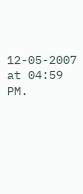12-05-2007 at 04:59 PM.